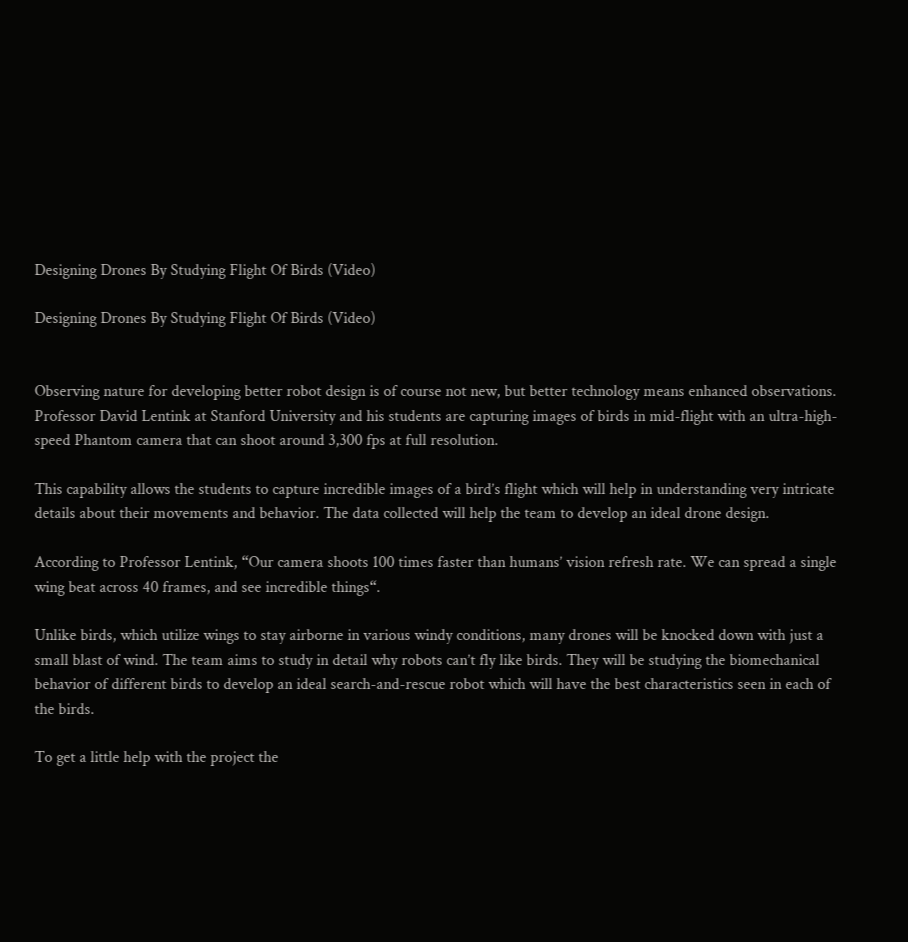Designing Drones By Studying Flight Of Birds (Video)

Designing Drones By Studying Flight Of Birds (Video)


Observing nature for developing better robot design is of course not new, but better technology means enhanced observations. Professor David Lentink at Stanford University and his students are capturing images of birds in mid-flight with an ultra-high-speed Phantom camera that can shoot around 3,300 fps at full resolution.

This capability allows the students to capture incredible images of a bird’s flight which will help in understanding very intricate details about their movements and behavior. The data collected will help the team to develop an ideal drone design.

According to Professor Lentink, “Our camera shoots 100 times faster than humans’ vision refresh rate. We can spread a single wing beat across 40 frames, and see incredible things“.

Unlike birds, which utilize wings to stay airborne in various windy conditions, many drones will be knocked down with just a small blast of wind. The team aims to study in detail why robots can’t fly like birds. They will be studying the biomechanical behavior of different birds to develop an ideal search-and-rescue robot which will have the best characteristics seen in each of the birds.

To get a little help with the project the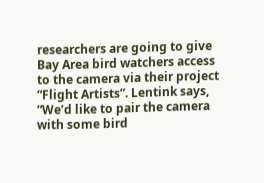researchers are going to give Bay Area bird watchers access to the camera via their project “Flight Artists”. Lentink says, “We’d like to pair the camera with some bird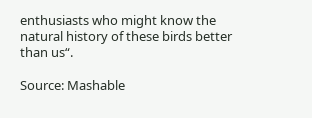enthusiasts who might know the natural history of these birds better than us“.

Source: Mashable